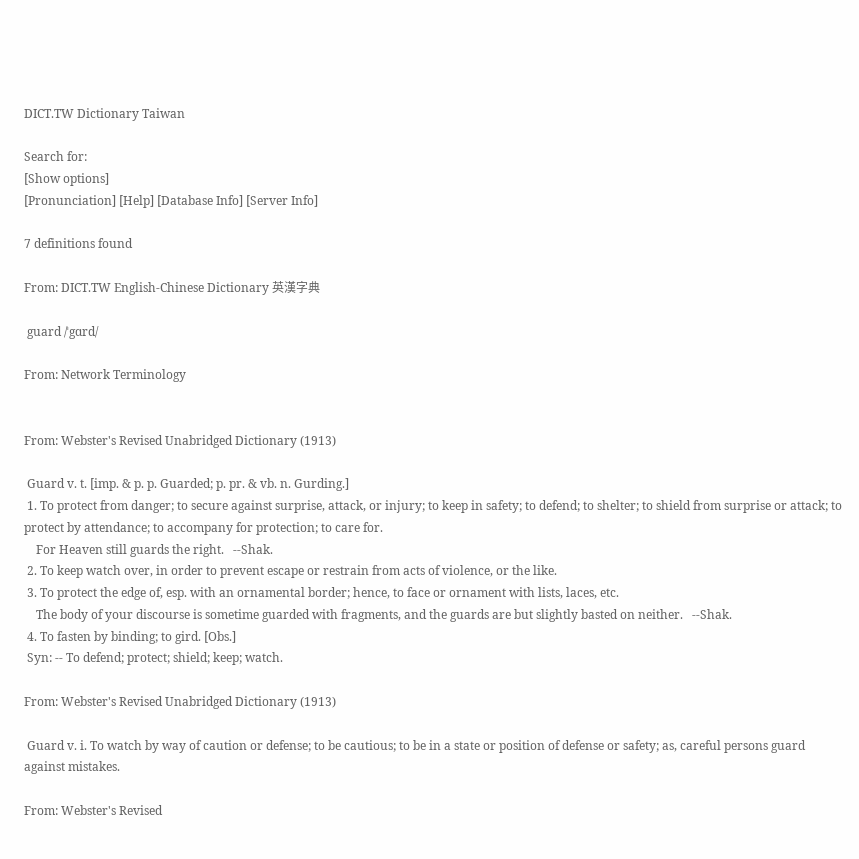DICT.TW Dictionary Taiwan

Search for:
[Show options]
[Pronunciation] [Help] [Database Info] [Server Info]

7 definitions found

From: DICT.TW English-Chinese Dictionary 英漢字典

 guard /ˈgɑrd/

From: Network Terminology


From: Webster's Revised Unabridged Dictionary (1913)

 Guard v. t. [imp. & p. p. Guarded; p. pr. & vb. n. Gurding.]
 1. To protect from danger; to secure against surprise, attack, or injury; to keep in safety; to defend; to shelter; to shield from surprise or attack; to protect by attendance; to accompany for protection; to care for.
    For Heaven still guards the right.   --Shak.
 2. To keep watch over, in order to prevent escape or restrain from acts of violence, or the like.
 3. To protect the edge of, esp. with an ornamental border; hence, to face or ornament with lists, laces, etc.
    The body of your discourse is sometime guarded with fragments, and the guards are but slightly basted on neither.   --Shak.
 4. To fasten by binding; to gird. [Obs.]
 Syn: -- To defend; protect; shield; keep; watch.

From: Webster's Revised Unabridged Dictionary (1913)

 Guard v. i. To watch by way of caution or defense; to be cautious; to be in a state or position of defense or safety; as, careful persons guard against mistakes.

From: Webster's Revised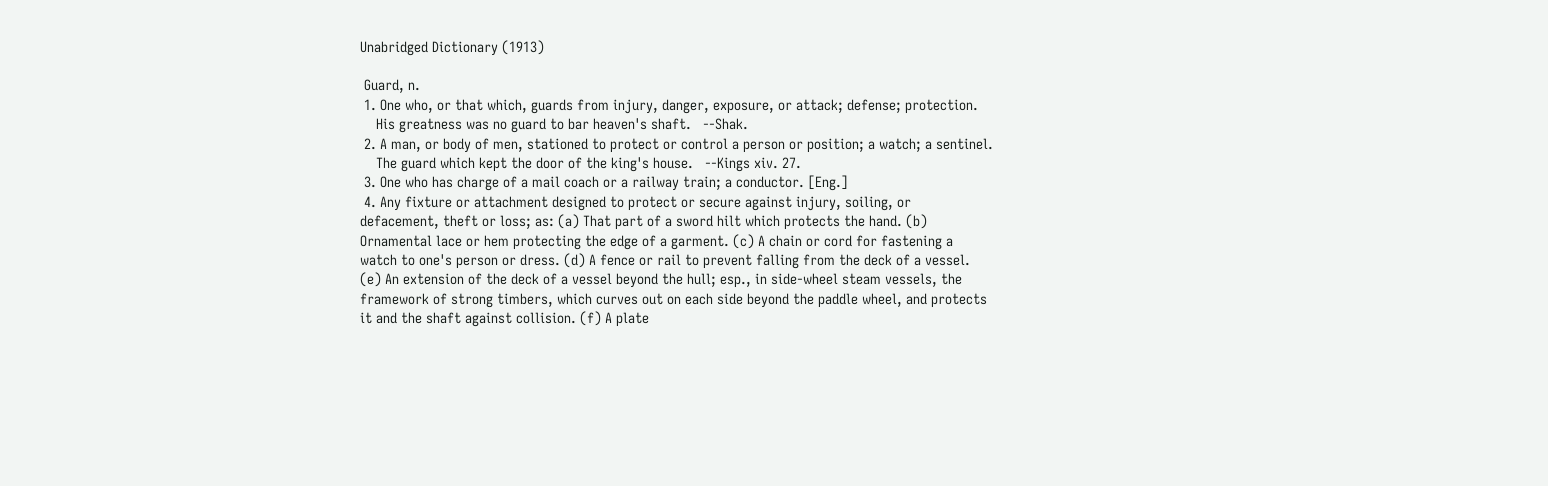Unabridged Dictionary (1913)

 Guard, n.
 1. One who, or that which, guards from injury, danger, exposure, or attack; defense; protection.
    His greatness was no guard to bar heaven's shaft.   --Shak.
 2. A man, or body of men, stationed to protect or control a person or position; a watch; a sentinel.
    The guard which kept the door of the king's house.   --Kings xiv. 27.
 3. One who has charge of a mail coach or a railway train; a conductor. [Eng.]
 4. Any fixture or attachment designed to protect or secure against injury, soiling, or defacement, theft or loss; as: (a) That part of a sword hilt which protects the hand. (b) Ornamental lace or hem protecting the edge of a garment. (c) A chain or cord for fastening a watch to one's person or dress. (d) A fence or rail to prevent falling from the deck of a vessel. (e) An extension of the deck of a vessel beyond the hull; esp., in side-wheel steam vessels, the framework of strong timbers, which curves out on each side beyond the paddle wheel, and protects it and the shaft against collision. (f) A plate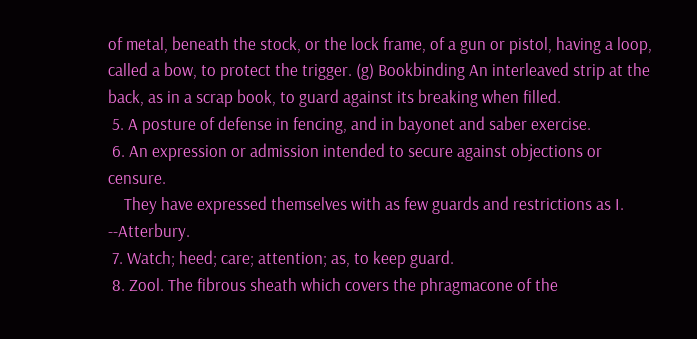of metal, beneath the stock, or the lock frame, of a gun or pistol, having a loop, called a bow, to protect the trigger. (g) Bookbinding An interleaved strip at the back, as in a scrap book, to guard against its breaking when filled.
 5. A posture of defense in fencing, and in bayonet and saber exercise.
 6. An expression or admission intended to secure against objections or censure.
    They have expressed themselves with as few guards and restrictions as I.   --Atterbury.
 7. Watch; heed; care; attention; as, to keep guard.
 8. Zool. The fibrous sheath which covers the phragmacone of the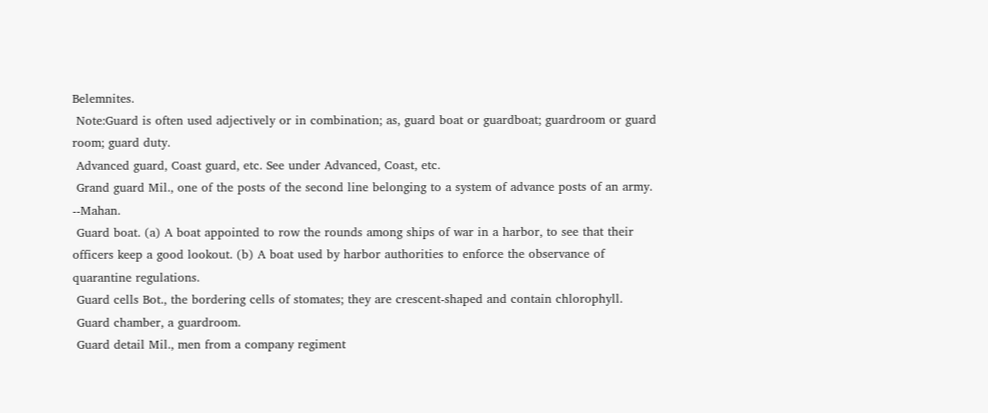Belemnites.
 Note:Guard is often used adjectively or in combination; as, guard boat or guardboat; guardroom or guard room; guard duty.
 Advanced guard, Coast guard, etc. See under Advanced, Coast, etc.
 Grand guard Mil., one of the posts of the second line belonging to a system of advance posts of an army. --Mahan.
 Guard boat. (a) A boat appointed to row the rounds among ships of war in a harbor, to see that their officers keep a good lookout. (b) A boat used by harbor authorities to enforce the observance of quarantine regulations.
 Guard cells Bot., the bordering cells of stomates; they are crescent-shaped and contain chlorophyll.
 Guard chamber, a guardroom.
 Guard detail Mil., men from a company regiment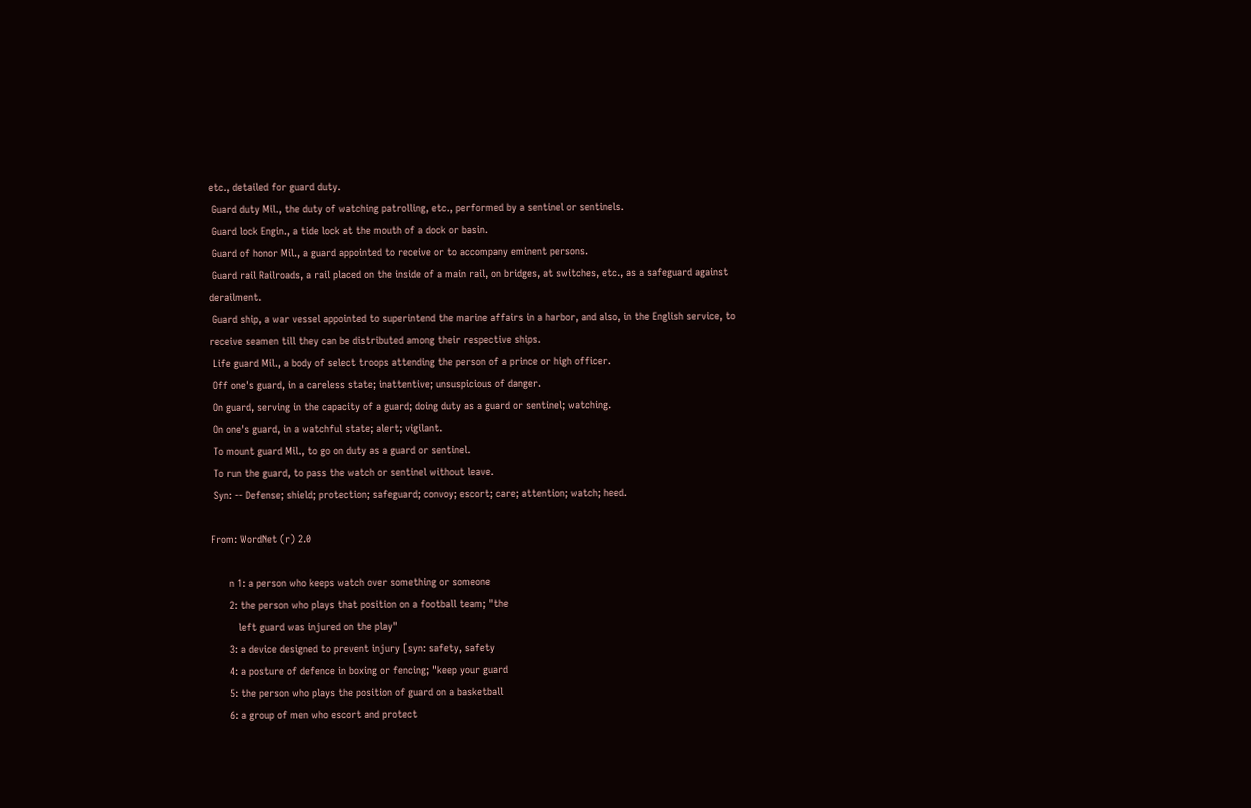etc., detailed for guard duty.
 Guard duty Mil., the duty of watching patrolling, etc., performed by a sentinel or sentinels.
 Guard lock Engin., a tide lock at the mouth of a dock or basin.
 Guard of honor Mil., a guard appointed to receive or to accompany eminent persons.
 Guard rail Railroads, a rail placed on the inside of a main rail, on bridges, at switches, etc., as a safeguard against derailment.
 Guard ship, a war vessel appointed to superintend the marine affairs in a harbor, and also, in the English service, to receive seamen till they can be distributed among their respective ships.
 Life guard Mil., a body of select troops attending the person of a prince or high officer.
 Off one's guard, in a careless state; inattentive; unsuspicious of danger.
 On guard, serving in the capacity of a guard; doing duty as a guard or sentinel; watching.
 On one's guard, in a watchful state; alert; vigilant.
 To mount guard Mil., to go on duty as a guard or sentinel.
 To run the guard, to pass the watch or sentinel without leave.
 Syn: -- Defense; shield; protection; safeguard; convoy; escort; care; attention; watch; heed.

From: WordNet (r) 2.0

      n 1: a person who keeps watch over something or someone
      2: the person who plays that position on a football team; "the
         left guard was injured on the play"
      3: a device designed to prevent injury [syn: safety, safety
      4: a posture of defence in boxing or fencing; "keep your guard
      5: the person who plays the position of guard on a basketball
      6: a group of men who escort and protect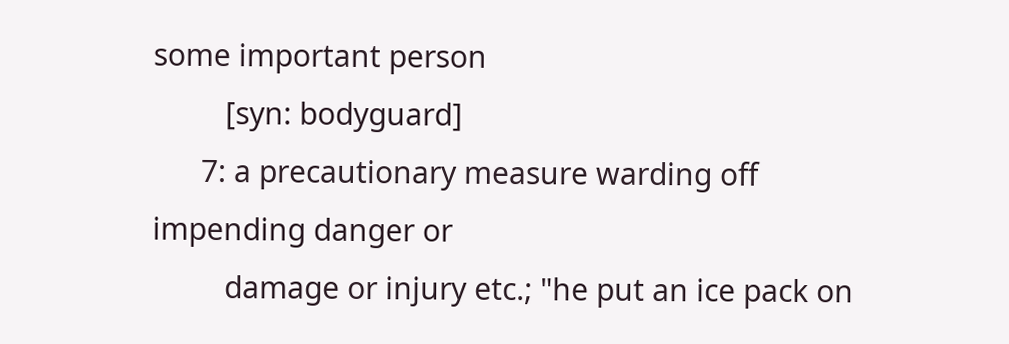some important person
         [syn: bodyguard]
      7: a precautionary measure warding off impending danger or
         damage or injury etc.; "he put an ice pack on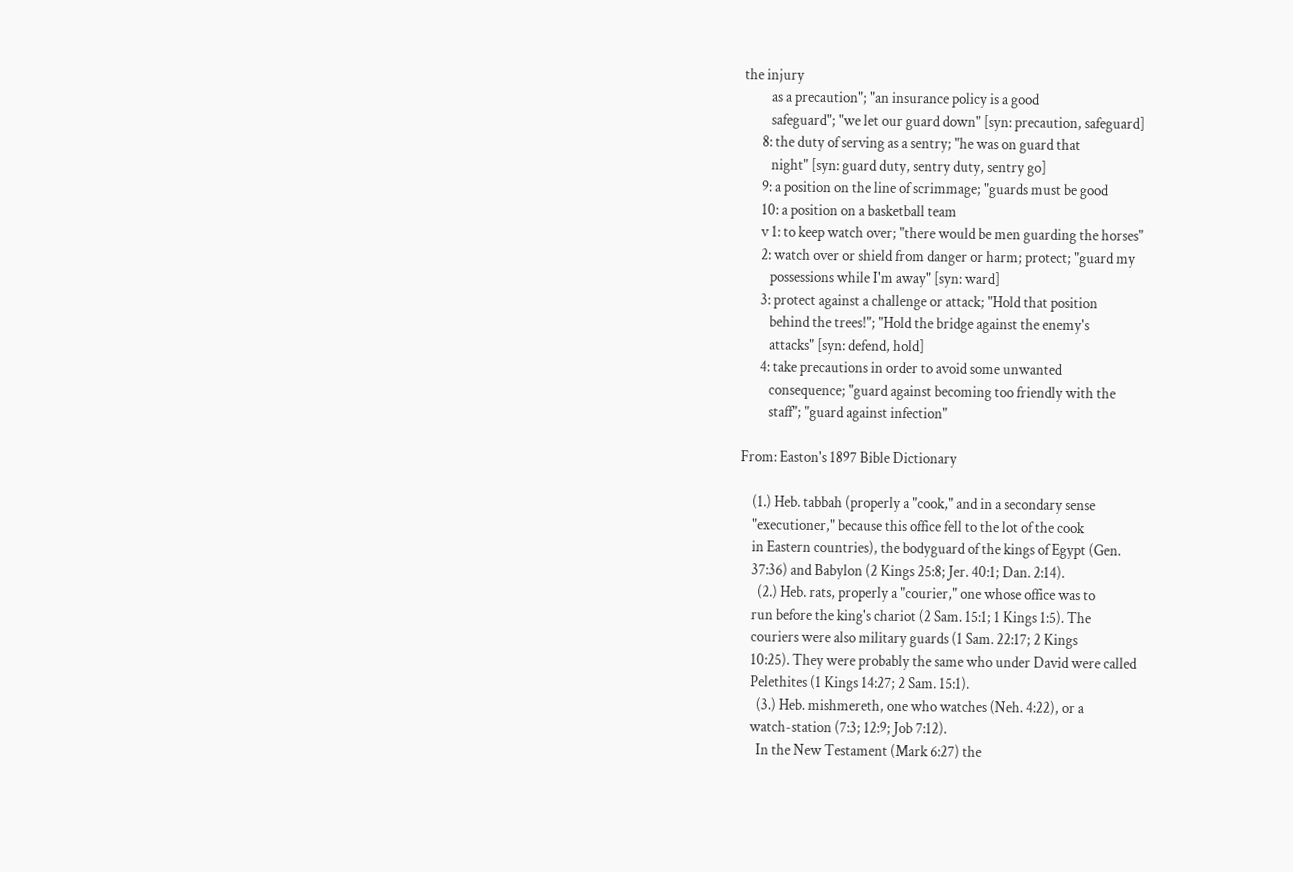the injury
         as a precaution"; "an insurance policy is a good
         safeguard"; "we let our guard down" [syn: precaution, safeguard]
      8: the duty of serving as a sentry; "he was on guard that
         night" [syn: guard duty, sentry duty, sentry go]
      9: a position on the line of scrimmage; "guards must be good
      10: a position on a basketball team
      v 1: to keep watch over; "there would be men guarding the horses"
      2: watch over or shield from danger or harm; protect; "guard my
         possessions while I'm away" [syn: ward]
      3: protect against a challenge or attack; "Hold that position
         behind the trees!"; "Hold the bridge against the enemy's
         attacks" [syn: defend, hold]
      4: take precautions in order to avoid some unwanted
         consequence; "guard against becoming too friendly with the
         staff"; "guard against infection"

From: Easton's 1897 Bible Dictionary

    (1.) Heb. tabbah (properly a "cook," and in a secondary sense
    "executioner," because this office fell to the lot of the cook
    in Eastern countries), the bodyguard of the kings of Egypt (Gen.
    37:36) and Babylon (2 Kings 25:8; Jer. 40:1; Dan. 2:14).
      (2.) Heb. rats, properly a "courier," one whose office was to
    run before the king's chariot (2 Sam. 15:1; 1 Kings 1:5). The
    couriers were also military guards (1 Sam. 22:17; 2 Kings
    10:25). They were probably the same who under David were called
    Pelethites (1 Kings 14:27; 2 Sam. 15:1).
      (3.) Heb. mishmereth, one who watches (Neh. 4:22), or a
    watch-station (7:3; 12:9; Job 7:12).
      In the New Testament (Mark 6:27) the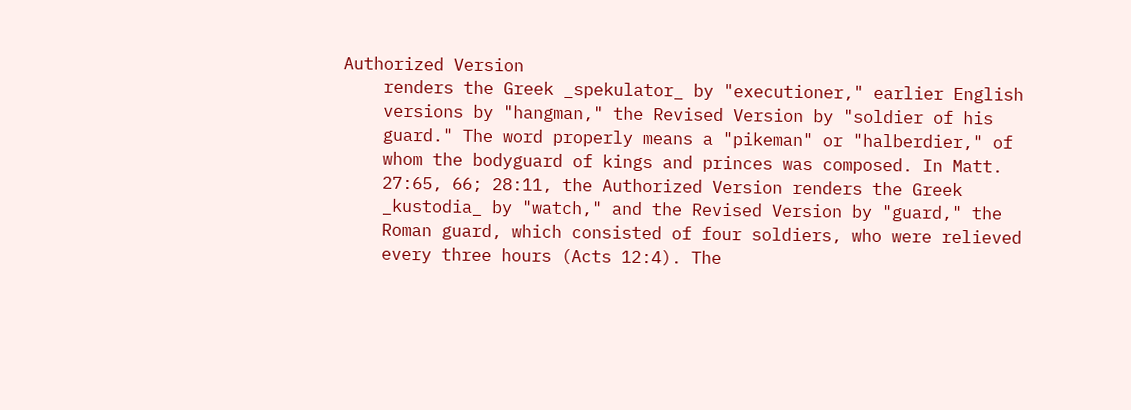Authorized Version
    renders the Greek _spekulator_ by "executioner," earlier English
    versions by "hangman," the Revised Version by "soldier of his
    guard." The word properly means a "pikeman" or "halberdier," of
    whom the bodyguard of kings and princes was composed. In Matt.
    27:65, 66; 28:11, the Authorized Version renders the Greek
    _kustodia_ by "watch," and the Revised Version by "guard," the
    Roman guard, which consisted of four soldiers, who were relieved
    every three hours (Acts 12:4). The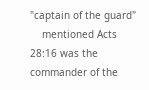"captain of the guard"
    mentioned Acts 28:16 was the commander of the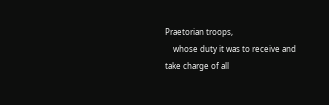Praetorian troops,
    whose duty it was to receive and take charge of all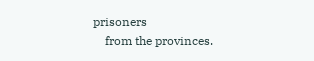prisoners
    from the provinces.